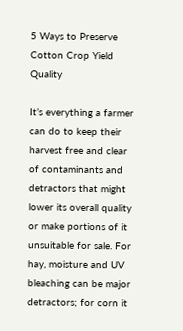5 Ways to Preserve Cotton Crop Yield Quality

It’s everything a farmer can do to keep their harvest free and clear of contaminants and detractors that might lower its overall quality or make portions of it unsuitable for sale. For hay, moisture and UV bleaching can be major detractors; for corn it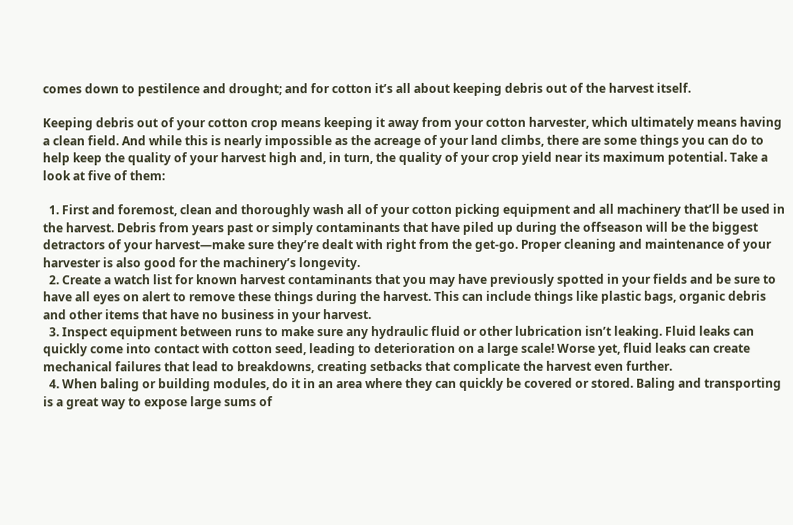comes down to pestilence and drought; and for cotton it’s all about keeping debris out of the harvest itself.

Keeping debris out of your cotton crop means keeping it away from your cotton harvester, which ultimately means having a clean field. And while this is nearly impossible as the acreage of your land climbs, there are some things you can do to help keep the quality of your harvest high and, in turn, the quality of your crop yield near its maximum potential. Take a look at five of them:

  1. First and foremost, clean and thoroughly wash all of your cotton picking equipment and all machinery that’ll be used in the harvest. Debris from years past or simply contaminants that have piled up during the offseason will be the biggest detractors of your harvest—make sure they’re dealt with right from the get-go. Proper cleaning and maintenance of your harvester is also good for the machinery’s longevity.
  2. Create a watch list for known harvest contaminants that you may have previously spotted in your fields and be sure to have all eyes on alert to remove these things during the harvest. This can include things like plastic bags, organic debris and other items that have no business in your harvest.
  3. Inspect equipment between runs to make sure any hydraulic fluid or other lubrication isn’t leaking. Fluid leaks can quickly come into contact with cotton seed, leading to deterioration on a large scale! Worse yet, fluid leaks can create mechanical failures that lead to breakdowns, creating setbacks that complicate the harvest even further.
  4. When baling or building modules, do it in an area where they can quickly be covered or stored. Baling and transporting is a great way to expose large sums of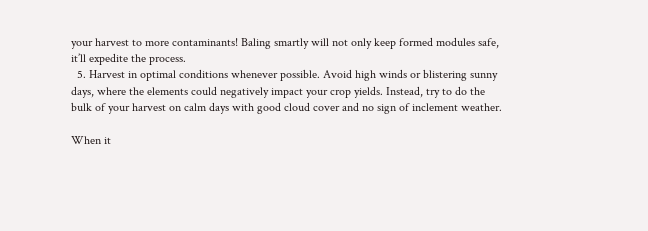your harvest to more contaminants! Baling smartly will not only keep formed modules safe, it’ll expedite the process.
  5. Harvest in optimal conditions whenever possible. Avoid high winds or blistering sunny days, where the elements could negatively impact your crop yields. Instead, try to do the bulk of your harvest on calm days with good cloud cover and no sign of inclement weather.

When it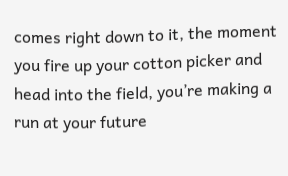comes right down to it, the moment you fire up your cotton picker and head into the field, you’re making a run at your future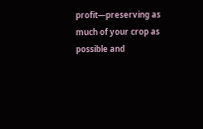profit—preserving as much of your crop as possible and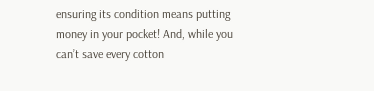ensuring its condition means putting money in your pocket! And, while you can’t save every cotton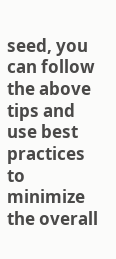seed, you can follow the above tips and use best practices to minimize the overall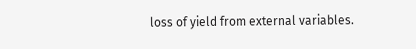loss of yield from external variables.